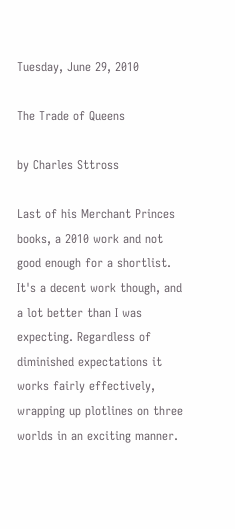Tuesday, June 29, 2010

The Trade of Queens

by Charles Sttross

Last of his Merchant Princes books, a 2010 work and not good enough for a shortlist. It's a decent work though, and a lot better than I was expecting. Regardless of diminished expectations it works fairly effectively, wrapping up plotlines on three worlds in an exciting manner.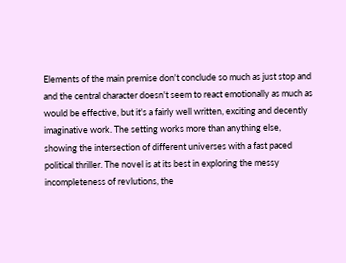Elements of the main premise don't conclude so much as just stop and and the central character doesn't seem to react emotionally as much as would be effective, but it's a fairly well written, exciting and decently imaginative work. The setting works more than anything else, showing the intersection of different universes with a fast paced political thriller. The novel is at its best in exploring the messy incompleteness of revlutions, the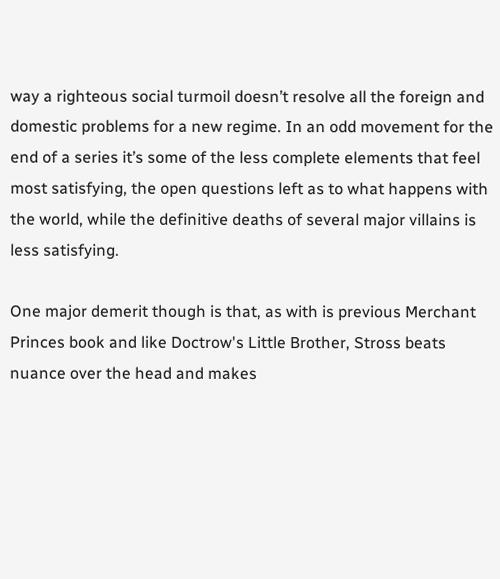way a righteous social turmoil doesn’t resolve all the foreign and domestic problems for a new regime. In an odd movement for the end of a series it’s some of the less complete elements that feel most satisfying, the open questions left as to what happens with the world, while the definitive deaths of several major villains is less satisfying.

One major demerit though is that, as with is previous Merchant Princes book and like Doctrow's Little Brother, Stross beats nuance over the head and makes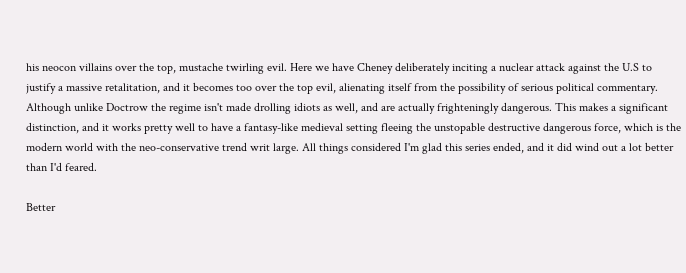his neocon villains over the top, mustache twirling evil. Here we have Cheney deliberately inciting a nuclear attack against the U.S to justify a massive retalitation, and it becomes too over the top evil, alienating itself from the possibility of serious political commentary. Although unlike Doctrow the regime isn't made drolling idiots as well, and are actually frighteningly dangerous. This makes a significant distinction, and it works pretty well to have a fantasy-like medieval setting fleeing the unstopable destructive dangerous force, which is the modern world with the neo-conservative trend writ large. All things considered I'm glad this series ended, and it did wind out a lot better than I'd feared.

Better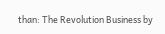than: The Revolution Business by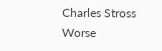Charles Stross
Worse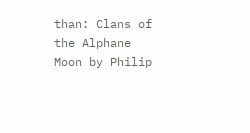than: Clans of the Alphane Moon by Philip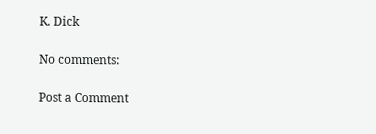K. Dick

No comments:

Post a Comment